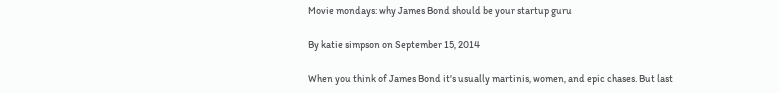Movie mondays: why James Bond should be your startup guru

By katie simpson on September 15, 2014

When you think of James Bond it's usually martinis, women, and epic chases. But last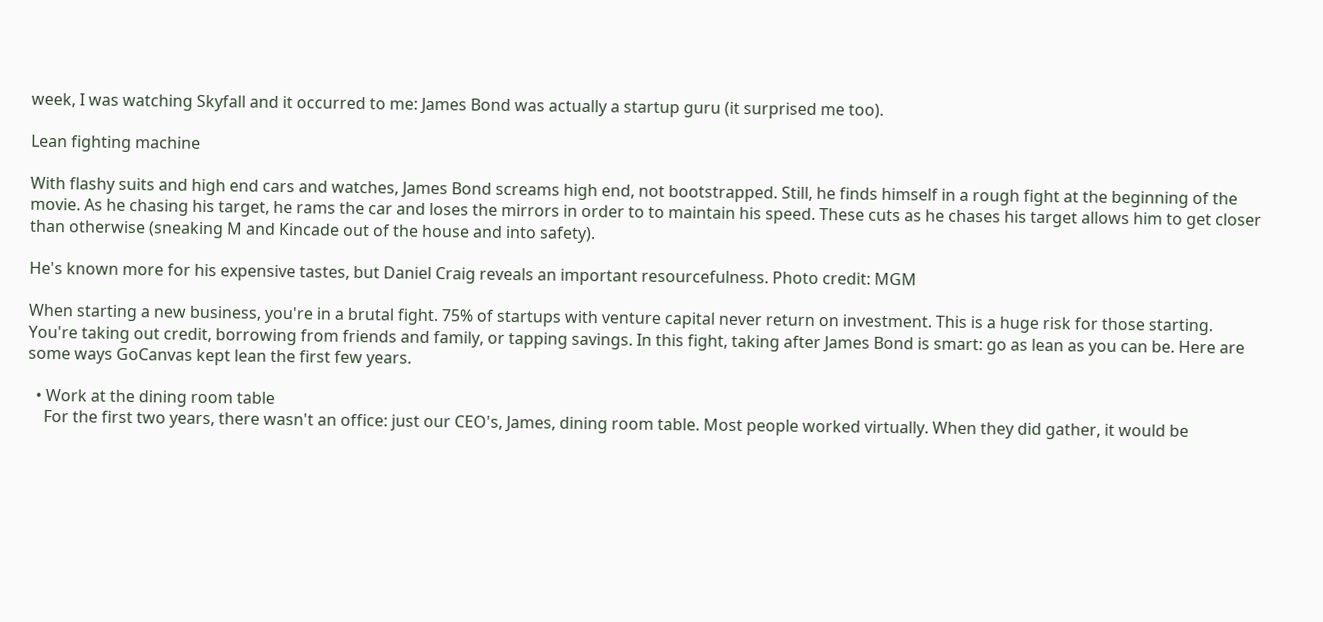week, I was watching Skyfall and it occurred to me: James Bond was actually a startup guru (it surprised me too).

Lean fighting machine

With flashy suits and high end cars and watches, James Bond screams high end, not bootstrapped. Still, he finds himself in a rough fight at the beginning of the movie. As he chasing his target, he rams the car and loses the mirrors in order to to maintain his speed. These cuts as he chases his target allows him to get closer than otherwise (sneaking M and Kincade out of the house and into safety).

He's known more for his expensive tastes, but Daniel Craig reveals an important resourcefulness. Photo credit: MGM

When starting a new business, you're in a brutal fight. 75% of startups with venture capital never return on investment. This is a huge risk for those starting. You're taking out credit, borrowing from friends and family, or tapping savings. In this fight, taking after James Bond is smart: go as lean as you can be. Here are some ways GoCanvas kept lean the first few years.

  • Work at the dining room table
    For the first two years, there wasn't an office: just our CEO's, James, dining room table. Most people worked virtually. When they did gather, it would be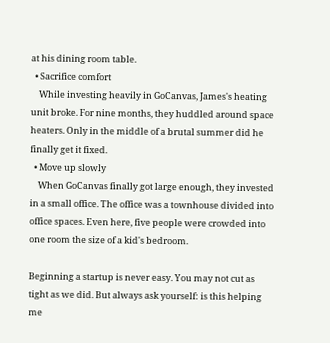at his dining room table.
  • Sacrifice comfort
    While investing heavily in GoCanvas, James's heating unit broke. For nine months, they huddled around space heaters. Only in the middle of a brutal summer did he finally get it fixed.
  • Move up slowly
    When GoCanvas finally got large enough, they invested in a small office. The office was a townhouse divided into office spaces. Even here, five people were crowded into one room the size of a kid's bedroom.

Beginning a startup is never easy. You may not cut as tight as we did. But always ask yourself: is this helping me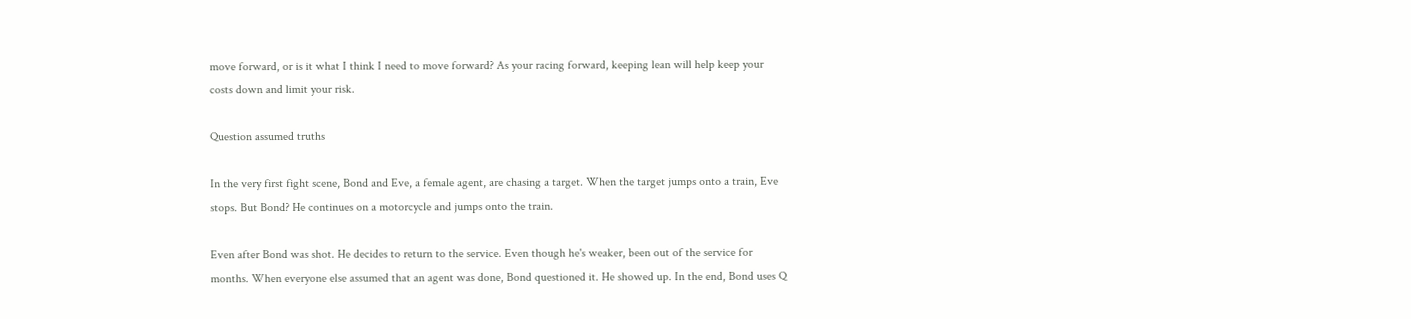move forward, or is it what I think I need to move forward? As your racing forward, keeping lean will help keep your costs down and limit your risk.

Question assumed truths

In the very first fight scene, Bond and Eve, a female agent, are chasing a target. When the target jumps onto a train, Eve stops. But Bond? He continues on a motorcycle and jumps onto the train.

Even after Bond was shot. He decides to return to the service. Even though he's weaker, been out of the service for months. When everyone else assumed that an agent was done, Bond questioned it. He showed up. In the end, Bond uses Q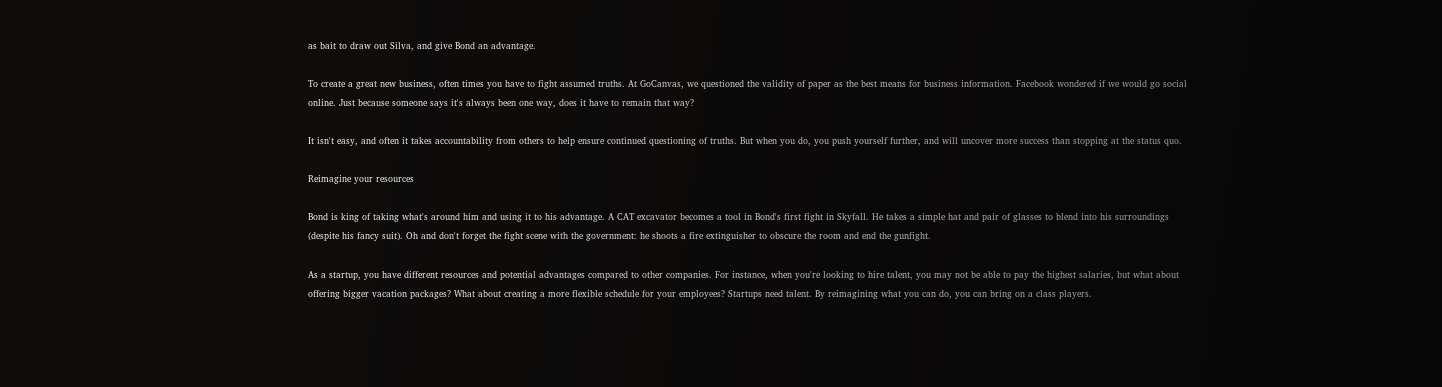as bait to draw out Silva, and give Bond an advantage.

To create a great new business, often times you have to fight assumed truths. At GoCanvas, we questioned the validity of paper as the best means for business information. Facebook wondered if we would go social online. Just because someone says it's always been one way, does it have to remain that way?

It isn't easy, and often it takes accountability from others to help ensure continued questioning of truths. But when you do, you push yourself further, and will uncover more success than stopping at the status quo.

Reimagine your resources

Bond is king of taking what's around him and using it to his advantage. A CAT excavator becomes a tool in Bond's first fight in Skyfall. He takes a simple hat and pair of glasses to blend into his surroundings (despite his fancy suit). Oh and don't forget the fight scene with the government: he shoots a fire extinguisher to obscure the room and end the gunfight.

As a startup, you have different resources and potential advantages compared to other companies. For instance, when you're looking to hire talent, you may not be able to pay the highest salaries, but what about offering bigger vacation packages? What about creating a more flexible schedule for your employees? Startups need talent. By reimagining what you can do, you can bring on a class players.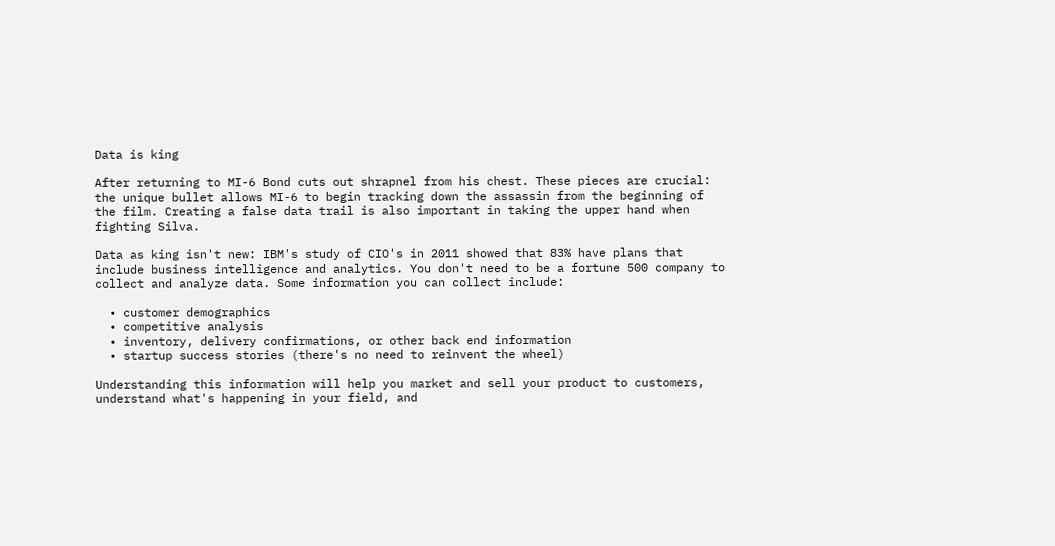Data is king

After returning to MI-6 Bond cuts out shrapnel from his chest. These pieces are crucial: the unique bullet allows MI-6 to begin tracking down the assassin from the beginning of the film. Creating a false data trail is also important in taking the upper hand when fighting Silva.

Data as king isn't new: IBM's study of CIO's in 2011 showed that 83% have plans that include business intelligence and analytics. You don't need to be a fortune 500 company to collect and analyze data. Some information you can collect include:

  • customer demographics
  • competitive analysis
  • inventory, delivery confirmations, or other back end information
  • startup success stories (there's no need to reinvent the wheel)

Understanding this information will help you market and sell your product to customers, understand what's happening in your field, and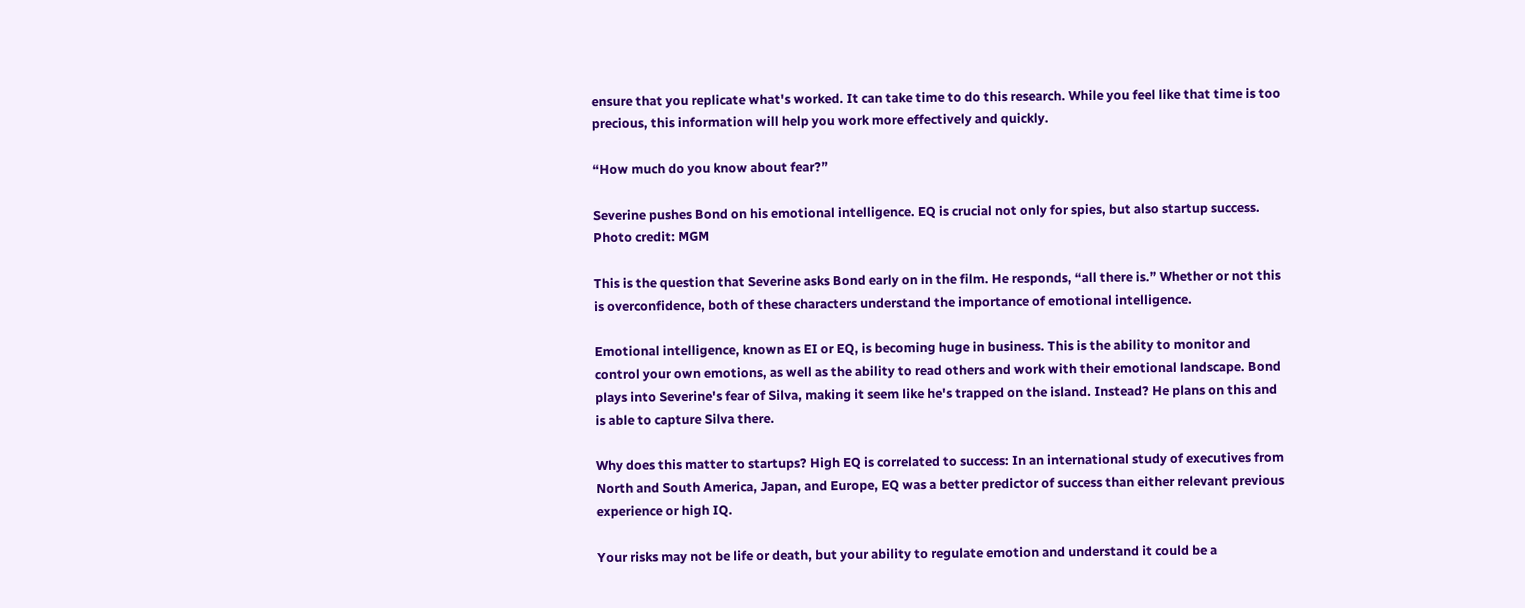ensure that you replicate what's worked. It can take time to do this research. While you feel like that time is too precious, this information will help you work more effectively and quickly.

“How much do you know about fear?”

Severine pushes Bond on his emotional intelligence. EQ is crucial not only for spies, but also startup success. Photo credit: MGM

This is the question that Severine asks Bond early on in the film. He responds, “all there is.” Whether or not this is overconfidence, both of these characters understand the importance of emotional intelligence.

Emotional intelligence, known as EI or EQ, is becoming huge in business. This is the ability to monitor and control your own emotions, as well as the ability to read others and work with their emotional landscape. Bond plays into Severine's fear of Silva, making it seem like he's trapped on the island. Instead? He plans on this and is able to capture Silva there.

Why does this matter to startups? High EQ is correlated to success: In an international study of executives from North and South America, Japan, and Europe, EQ was a better predictor of success than either relevant previous experience or high IQ.

Your risks may not be life or death, but your ability to regulate emotion and understand it could be a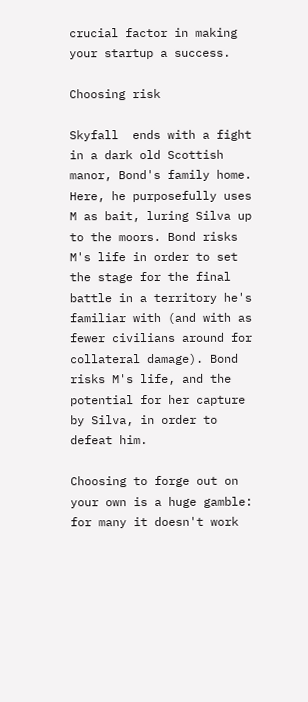crucial factor in making your startup a success.

Choosing risk

Skyfall  ends with a fight in a dark old Scottish manor, Bond's family home. Here, he purposefully uses M as bait, luring Silva up to the moors. Bond risks M's life in order to set the stage for the final battle in a territory he's familiar with (and with as fewer civilians around for collateral damage). Bond risks M's life, and the potential for her capture by Silva, in order to defeat him.

Choosing to forge out on your own is a huge gamble: for many it doesn't work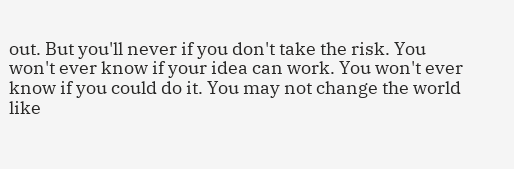out. But you'll never if you don't take the risk. You won't ever know if your idea can work. You won't ever know if you could do it. You may not change the world like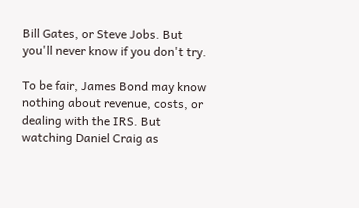Bill Gates, or Steve Jobs. But you'll never know if you don't try.

To be fair, James Bond may know nothing about revenue, costs, or dealing with the IRS. But watching Daniel Craig as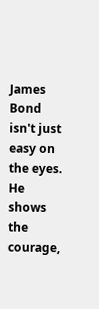James Bond isn't just easy on the eyes. He shows the courage,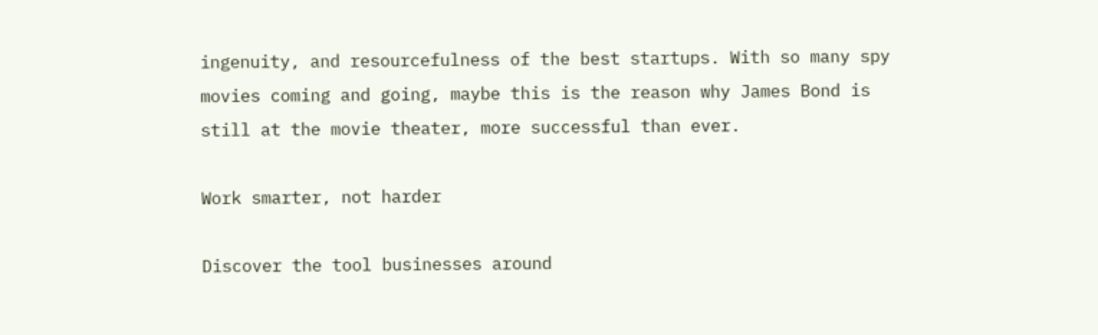ingenuity, and resourcefulness of the best startups. With so many spy movies coming and going, maybe this is the reason why James Bond is still at the movie theater, more successful than ever.

Work smarter, not harder

Discover the tool businesses around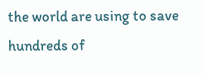the world are using to save hundreds of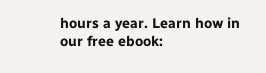hours a year. Learn how in our free ebook: